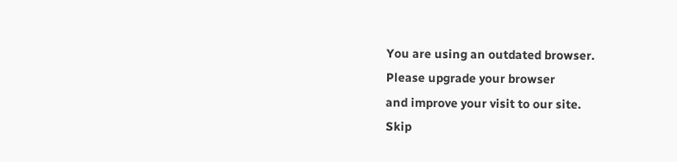You are using an outdated browser.
Please upgrade your browser
and improve your visit to our site.
Skip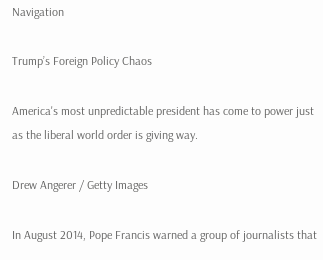Navigation

Trump’s Foreign Policy Chaos

America's most unpredictable president has come to power just as the liberal world order is giving way.

Drew Angerer / Getty Images

In August 2014, Pope Francis warned a group of journalists that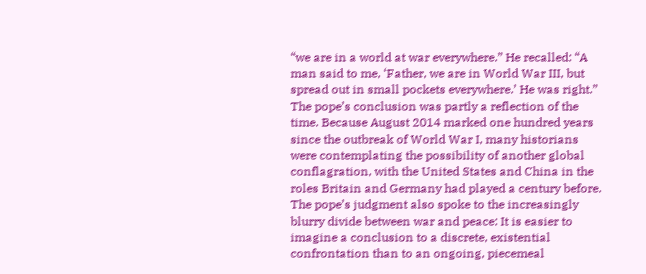“we are in a world at war everywhere.” He recalled: “A man said to me, ‘Father, we are in World War III, but spread out in small pockets everywhere.’ He was right.” The pope’s conclusion was partly a reflection of the time. Because August 2014 marked one hundred years since the outbreak of World War I, many historians were contemplating the possibility of another global conflagration, with the United States and China in the roles Britain and Germany had played a century before. The pope’s judgment also spoke to the increasingly blurry divide between war and peace: It is easier to imagine a conclusion to a discrete, existential confrontation than to an ongoing, piecemeal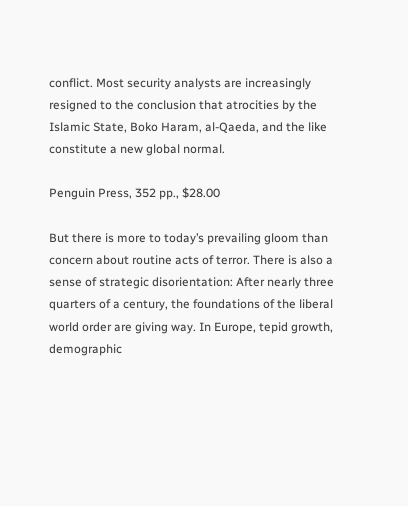conflict. Most security analysts are increasingly resigned to the conclusion that atrocities by the Islamic State, Boko Haram, al-Qaeda, and the like constitute a new global normal.

Penguin Press, 352 pp., $28.00

But there is more to today’s prevailing gloom than concern about routine acts of terror. There is also a sense of strategic disorientation: After nearly three quarters of a century, the foundations of the liberal world order are giving way. In Europe, tepid growth, demographic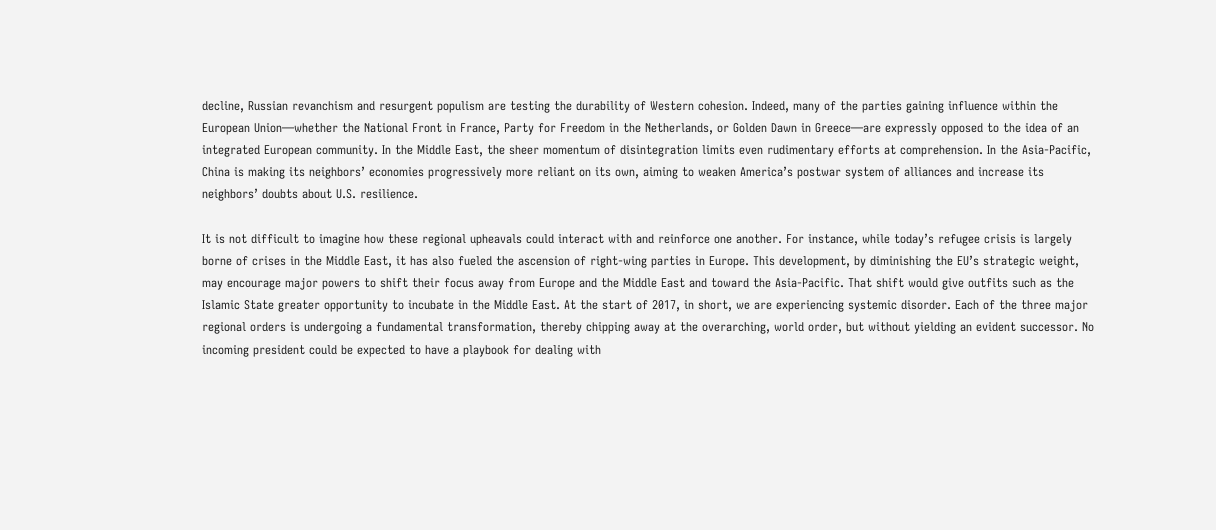decline, Russian revanchism and resurgent populism are testing the durability of Western cohesion. Indeed, many of the parties gaining influence within the European Union—whether the National Front in France, Party for Freedom in the Netherlands, or Golden Dawn in Greece—are expressly opposed to the idea of an integrated European community. In the Middle East, the sheer momentum of disintegration limits even rudimentary efforts at comprehension. In the Asia-Pacific, China is making its neighbors’ economies progressively more reliant on its own, aiming to weaken America’s postwar system of alliances and increase its neighbors’ doubts about U.S. resilience.

It is not difficult to imagine how these regional upheavals could interact with and reinforce one another. For instance, while today’s refugee crisis is largely borne of crises in the Middle East, it has also fueled the ascension of right-wing parties in Europe. This development, by diminishing the EU’s strategic weight, may encourage major powers to shift their focus away from Europe and the Middle East and toward the Asia-Pacific. That shift would give outfits such as the Islamic State greater opportunity to incubate in the Middle East. At the start of 2017, in short, we are experiencing systemic disorder. Each of the three major regional orders is undergoing a fundamental transformation, thereby chipping away at the overarching, world order, but without yielding an evident successor. No incoming president could be expected to have a playbook for dealing with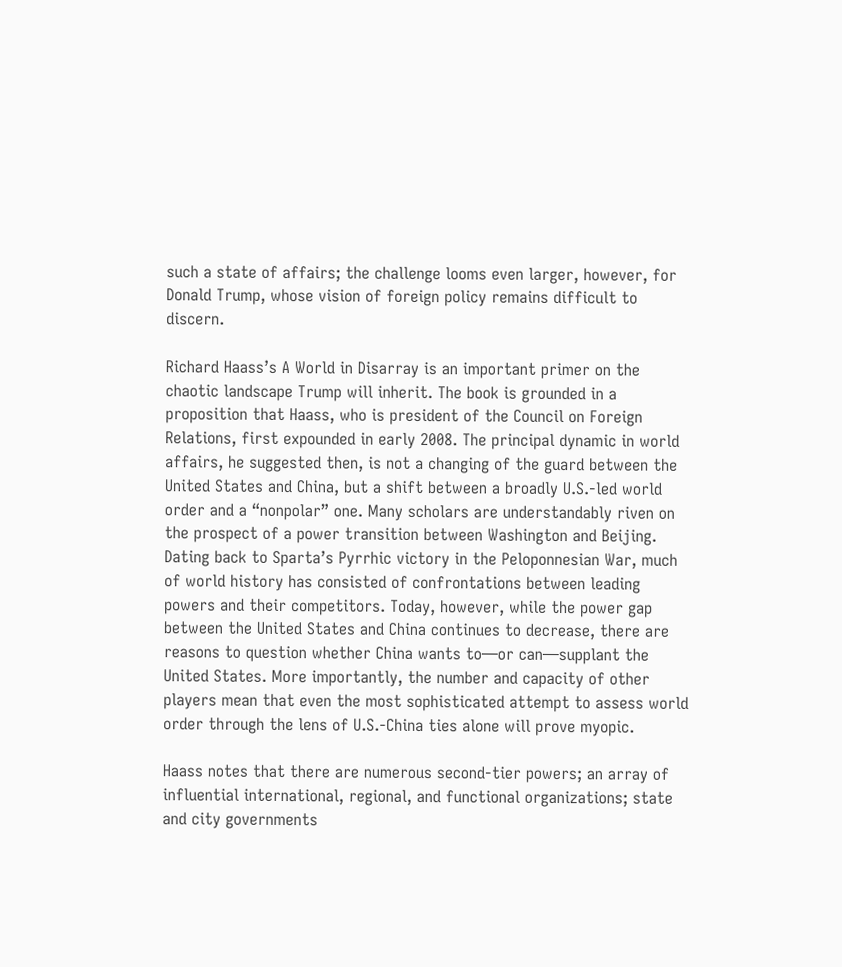such a state of affairs; the challenge looms even larger, however, for Donald Trump, whose vision of foreign policy remains difficult to discern.

Richard Haass’s A World in Disarray is an important primer on the chaotic landscape Trump will inherit. The book is grounded in a proposition that Haass, who is president of the Council on Foreign Relations, first expounded in early 2008. The principal dynamic in world affairs, he suggested then, is not a changing of the guard between the United States and China, but a shift between a broadly U.S.-led world order and a “nonpolar” one. Many scholars are understandably riven on the prospect of a power transition between Washington and Beijing. Dating back to Sparta’s Pyrrhic victory in the Peloponnesian War, much of world history has consisted of confrontations between leading powers and their competitors. Today, however, while the power gap between the United States and China continues to decrease, there are reasons to question whether China wants to—or can—supplant the United States. More importantly, the number and capacity of other players mean that even the most sophisticated attempt to assess world order through the lens of U.S.-China ties alone will prove myopic.

Haass notes that there are numerous second-tier powers; an array of influential international, regional, and functional organizations; state and city governments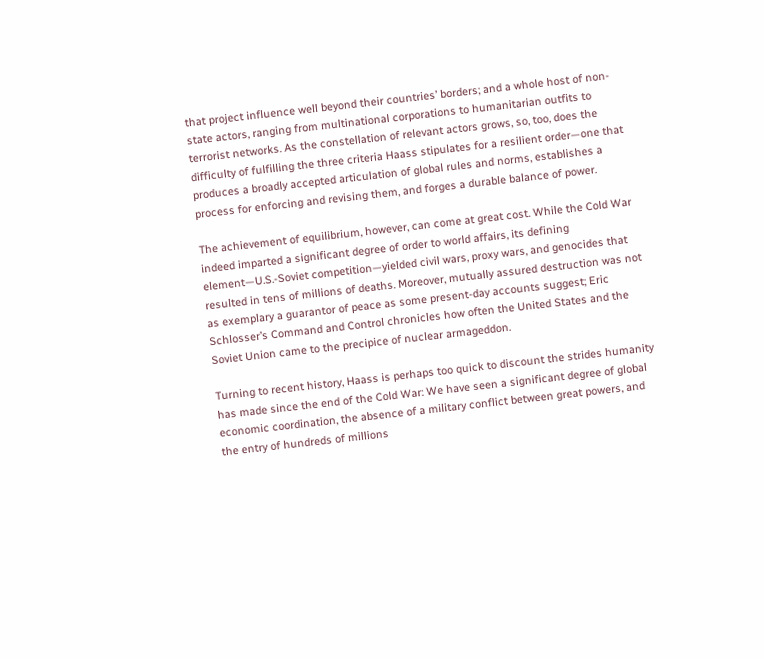that project influence well beyond their countries’ borders; and a whole host of non-state actors, ranging from multinational corporations to humanitarian outfits to terrorist networks. As the constellation of relevant actors grows, so, too, does the difficulty of fulfilling the three criteria Haass stipulates for a resilient order—one that produces a broadly accepted articulation of global rules and norms, establishes a process for enforcing and revising them, and forges a durable balance of power.

The achievement of equilibrium, however, can come at great cost. While the Cold War indeed imparted a significant degree of order to world affairs, its defining element—U.S.-Soviet competition—yielded civil wars, proxy wars, and genocides that resulted in tens of millions of deaths. Moreover, mutually assured destruction was not as exemplary a guarantor of peace as some present-day accounts suggest; Eric Schlosser’s Command and Control chronicles how often the United States and the Soviet Union came to the precipice of nuclear armageddon.

Turning to recent history, Haass is perhaps too quick to discount the strides humanity has made since the end of the Cold War: We have seen a significant degree of global economic coordination, the absence of a military conflict between great powers, and the entry of hundreds of millions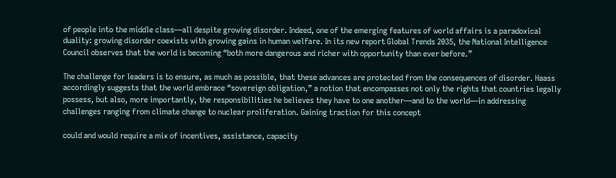of people into the middle class—all despite growing disorder. Indeed, one of the emerging features of world affairs is a paradoxical duality: growing disorder coexists with growing gains in human welfare. In its new report Global Trends 2035, the National Intelligence Council observes that the world is becoming “both more dangerous and richer with opportunity than ever before.”

The challenge for leaders is to ensure, as much as possible, that these advances are protected from the consequences of disorder. Haass accordingly suggests that the world embrace “sovereign obligation,” a notion that encompasses not only the rights that countries legally possess, but also, more importantly, the responsibilities he believes they have to one another—and to the world—in addressing challenges ranging from climate change to nuclear proliferation. Gaining traction for this concept

could and would require a mix of incentives, assistance, capacity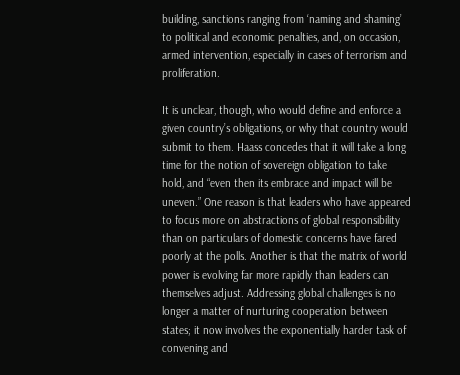building, sanctions ranging from ‘naming and shaming’ to political and economic penalties, and, on occasion, armed intervention, especially in cases of terrorism and proliferation.

It is unclear, though, who would define and enforce a given country’s obligations, or why that country would submit to them. Haass concedes that it will take a long time for the notion of sovereign obligation to take hold, and “even then its embrace and impact will be uneven.” One reason is that leaders who have appeared to focus more on abstractions of global responsibility than on particulars of domestic concerns have fared poorly at the polls. Another is that the matrix of world power is evolving far more rapidly than leaders can themselves adjust. Addressing global challenges is no longer a matter of nurturing cooperation between states; it now involves the exponentially harder task of convening and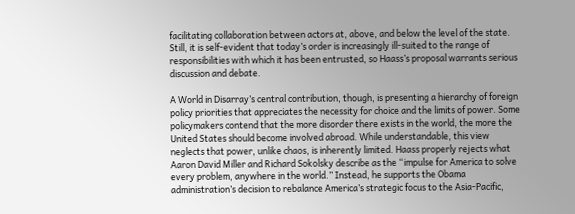facilitating collaboration between actors at, above, and below the level of the state. Still, it is self-evident that today’s order is increasingly ill-suited to the range of responsibilities with which it has been entrusted, so Haass’s proposal warrants serious discussion and debate.

A World in Disarray’s central contribution, though, is presenting a hierarchy of foreign policy priorities that appreciates the necessity for choice and the limits of power. Some policymakers contend that the more disorder there exists in the world, the more the United States should become involved abroad. While understandable, this view neglects that power, unlike chaos, is inherently limited. Haass properly rejects what Aaron David Miller and Richard Sokolsky describe as the “impulse for America to solve every problem, anywhere in the world.” Instead, he supports the Obama administration’s decision to rebalance America’s strategic focus to the Asia-Pacific,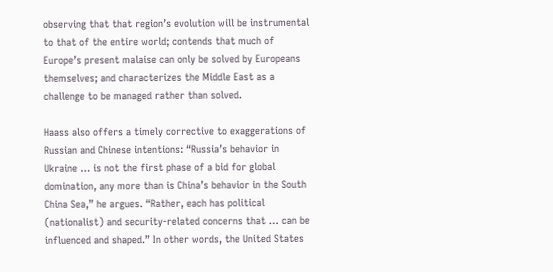observing that that region’s evolution will be instrumental to that of the entire world; contends that much of Europe’s present malaise can only be solved by Europeans themselves; and characterizes the Middle East as a challenge to be managed rather than solved.

Haass also offers a timely corrective to exaggerations of Russian and Chinese intentions: “Russia’s behavior in Ukraine … is not the first phase of a bid for global domination, any more than is China’s behavior in the South China Sea,” he argues. “Rather, each has political (nationalist) and security-related concerns that … can be influenced and shaped.” In other words, the United States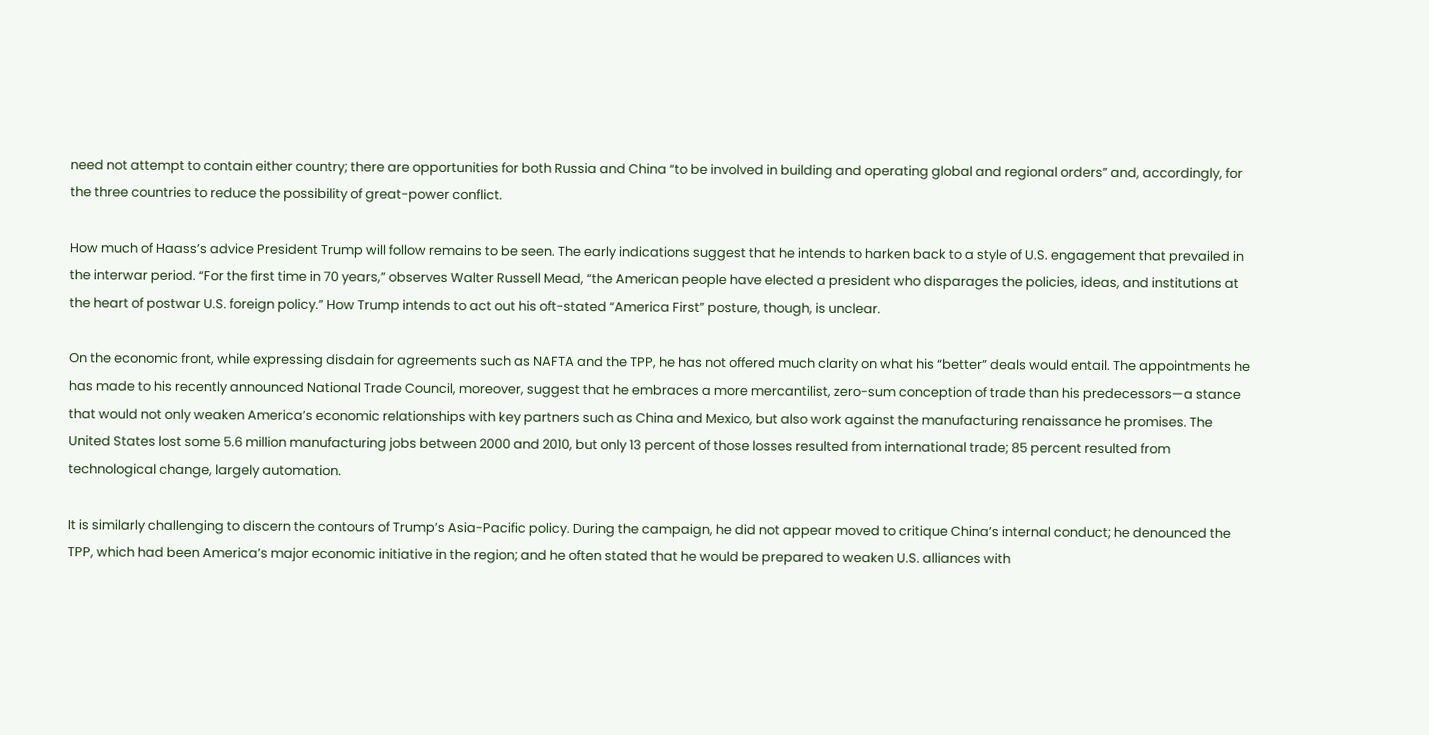need not attempt to contain either country; there are opportunities for both Russia and China “to be involved in building and operating global and regional orders” and, accordingly, for the three countries to reduce the possibility of great-power conflict.

How much of Haass’s advice President Trump will follow remains to be seen. The early indications suggest that he intends to harken back to a style of U.S. engagement that prevailed in the interwar period. “For the first time in 70 years,” observes Walter Russell Mead, “the American people have elected a president who disparages the policies, ideas, and institutions at the heart of postwar U.S. foreign policy.” How Trump intends to act out his oft-stated “America First” posture, though, is unclear.

On the economic front, while expressing disdain for agreements such as NAFTA and the TPP, he has not offered much clarity on what his “better” deals would entail. The appointments he has made to his recently announced National Trade Council, moreover, suggest that he embraces a more mercantilist, zero-sum conception of trade than his predecessors—a stance that would not only weaken America’s economic relationships with key partners such as China and Mexico, but also work against the manufacturing renaissance he promises. The United States lost some 5.6 million manufacturing jobs between 2000 and 2010, but only 13 percent of those losses resulted from international trade; 85 percent resulted from technological change, largely automation.

It is similarly challenging to discern the contours of Trump’s Asia-Pacific policy. During the campaign, he did not appear moved to critique China’s internal conduct; he denounced the TPP, which had been America’s major economic initiative in the region; and he often stated that he would be prepared to weaken U.S. alliances with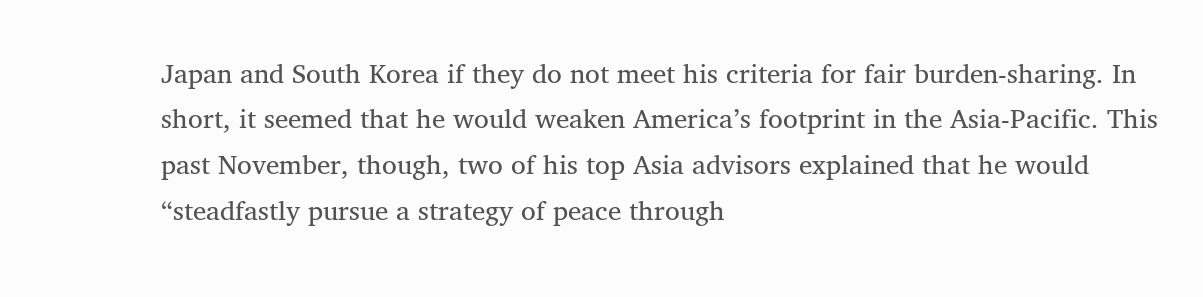Japan and South Korea if they do not meet his criteria for fair burden-sharing. In short, it seemed that he would weaken America’s footprint in the Asia-Pacific. This past November, though, two of his top Asia advisors explained that he would “steadfastly pursue a strategy of peace through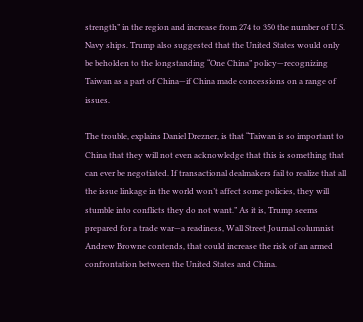strength” in the region and increase from 274 to 350 the number of U.S. Navy ships. Trump also suggested that the United States would only be beholden to the longstanding “One China” policy—recognizing Taiwan as a part of China—if China made concessions on a range of issues.

The trouble, explains Daniel Drezner, is that “Taiwan is so important to China that they will not even acknowledge that this is something that can ever be negotiated. If transactional dealmakers fail to realize that all the issue linkage in the world won’t affect some policies, they will stumble into conflicts they do not want.” As it is, Trump seems prepared for a trade war—a readiness, Wall Street Journal columnist Andrew Browne contends, that could increase the risk of an armed confrontation between the United States and China.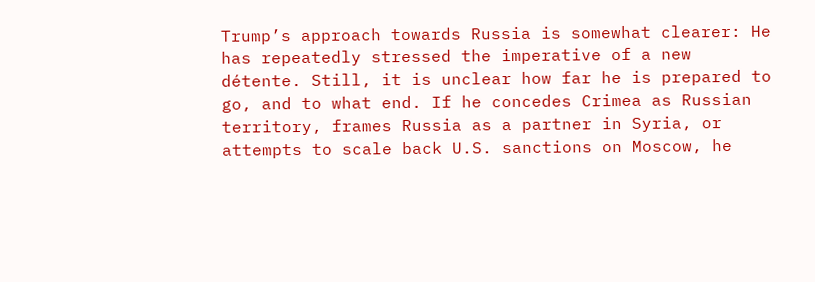Trump’s approach towards Russia is somewhat clearer: He has repeatedly stressed the imperative of a new détente. Still, it is unclear how far he is prepared to go, and to what end. If he concedes Crimea as Russian territory, frames Russia as a partner in Syria, or attempts to scale back U.S. sanctions on Moscow, he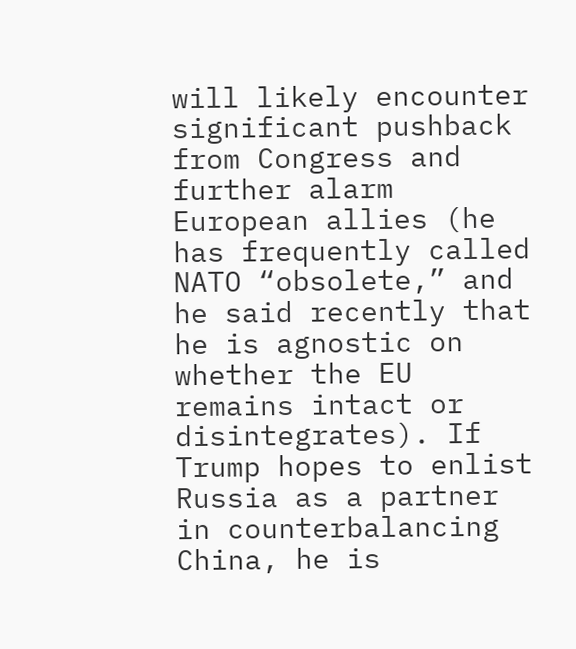will likely encounter significant pushback from Congress and further alarm European allies (he has frequently called NATO “obsolete,” and he said recently that he is agnostic on whether the EU remains intact or disintegrates). If Trump hopes to enlist Russia as a partner in counterbalancing China, he is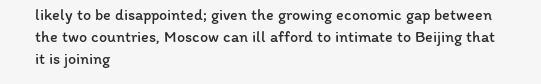likely to be disappointed; given the growing economic gap between the two countries, Moscow can ill afford to intimate to Beijing that it is joining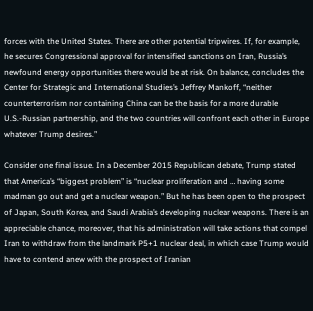forces with the United States. There are other potential tripwires. If, for example, he secures Congressional approval for intensified sanctions on Iran, Russia’s newfound energy opportunities there would be at risk. On balance, concludes the Center for Strategic and International Studies’s Jeffrey Mankoff, “neither counterterrorism nor containing China can be the basis for a more durable U.S.-Russian partnership, and the two countries will confront each other in Europe whatever Trump desires.”

Consider one final issue. In a December 2015 Republican debate, Trump stated that America’s “biggest problem” is “nuclear proliferation and … having some madman go out and get a nuclear weapon.” But he has been open to the prospect of Japan, South Korea, and Saudi Arabia’s developing nuclear weapons. There is an appreciable chance, moreover, that his administration will take actions that compel Iran to withdraw from the landmark P5+1 nuclear deal, in which case Trump would have to contend anew with the prospect of Iranian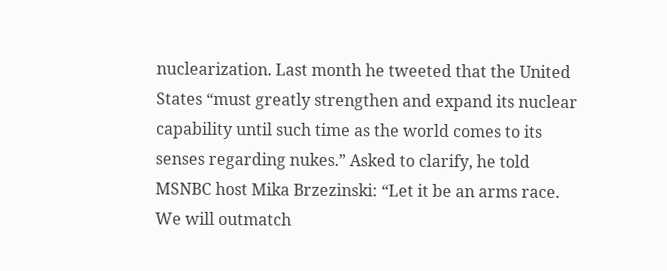nuclearization. Last month he tweeted that the United States “must greatly strengthen and expand its nuclear capability until such time as the world comes to its senses regarding nukes.” Asked to clarify, he told MSNBC host Mika Brzezinski: “Let it be an arms race. We will outmatch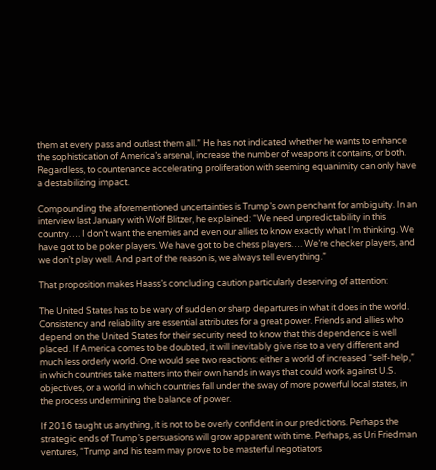them at every pass and outlast them all.” He has not indicated whether he wants to enhance the sophistication of America’s arsenal, increase the number of weapons it contains, or both. Regardless, to countenance accelerating proliferation with seeming equanimity can only have a destabilizing impact.

Compounding the aforementioned uncertainties is Trump’s own penchant for ambiguity. In an interview last January with Wolf Blitzer, he explained: “We need unpredictability in this country…. I don’t want the enemies and even our allies to know exactly what I’m thinking. We have got to be poker players. We have got to be chess players…. We’re checker players, and we don’t play well. And part of the reason is, we always tell everything.”

That proposition makes Haass’s concluding caution particularly deserving of attention:

The United States has to be wary of sudden or sharp departures in what it does in the world. Consistency and reliability are essential attributes for a great power. Friends and allies who depend on the United States for their security need to know that this dependence is well placed. If America comes to be doubted, it will inevitably give rise to a very different and much less orderly world. One would see two reactions: either a world of increased “self-help,” in which countries take matters into their own hands in ways that could work against U.S. objectives, or a world in which countries fall under the sway of more powerful local states, in the process undermining the balance of power.

If 2016 taught us anything, it is not to be overly confident in our predictions. Perhaps the strategic ends of Trump’s persuasions will grow apparent with time. Perhaps, as Uri Friedman ventures, “Trump and his team may prove to be masterful negotiators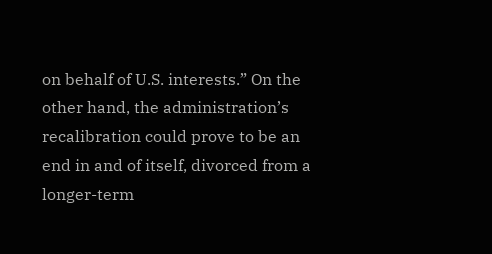on behalf of U.S. interests.” On the other hand, the administration’s recalibration could prove to be an end in and of itself, divorced from a longer-term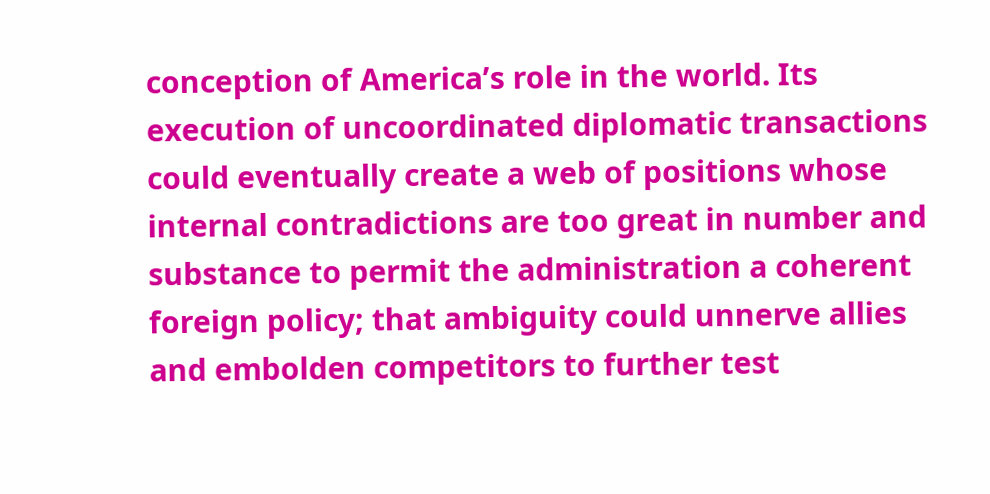conception of America’s role in the world. Its execution of uncoordinated diplomatic transactions could eventually create a web of positions whose internal contradictions are too great in number and substance to permit the administration a coherent foreign policy; that ambiguity could unnerve allies and embolden competitors to further test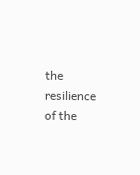the resilience of the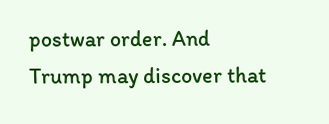postwar order. And Trump may discover that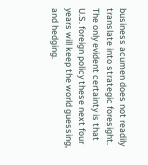business acumen does not readily translate into strategic foresight. The only evident certainty is that U.S. foreign policy these next four years will keep the world guessing, and hedging.